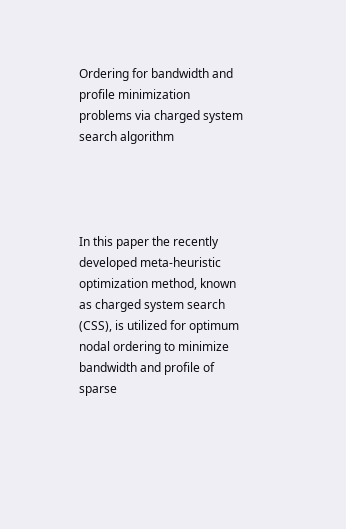Ordering for bandwidth and profile minimization problems via charged system search algorithm




In this paper the recently developed meta-heuristic optimization method, known as charged system search (CSS), is utilized for optimum nodal ordering to minimize bandwidth and profile of sparse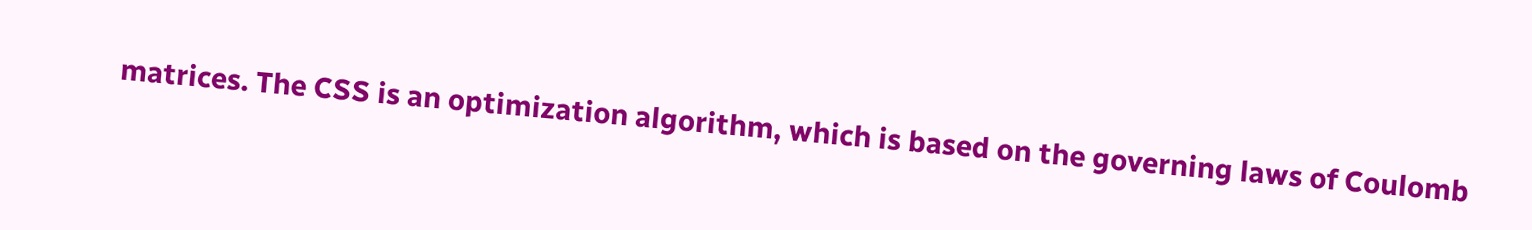matrices. The CSS is an optimization algorithm, which is based on the governing laws of Coulomb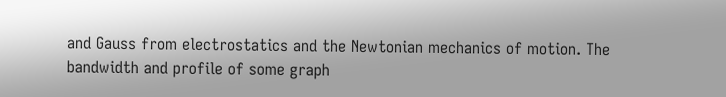and Gauss from electrostatics and the Newtonian mechanics of motion. The bandwidth and profile of some graph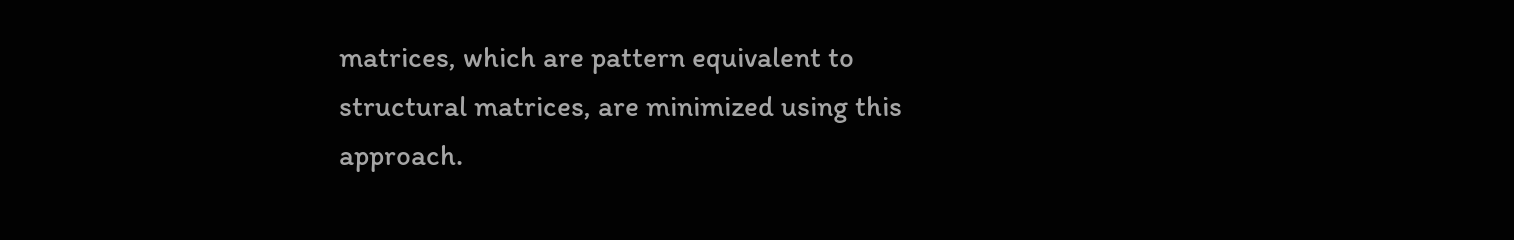matrices, which are pattern equivalent to structural matrices, are minimized using this approach.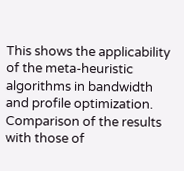This shows the applicability of the meta-heuristic algorithms in bandwidth and profile optimization. Comparison of the results with those of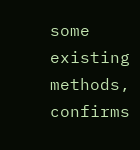some existing methods, confirms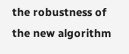the robustness of the new algorithm